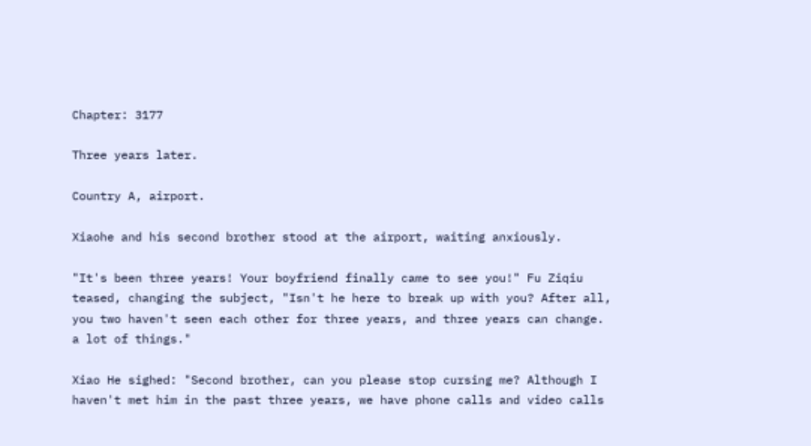Chapter: 3177

Three years later.

Country A, airport.

Xiaohe and his second brother stood at the airport, waiting anxiously.

"It's been three years! Your boyfriend finally came to see you!" Fu Ziqiu teased, changing the subject, "Isn't he here to break up with you? After all, you two haven't seen each other for three years, and three years can change. a lot of things."

Xiao He sighed: "Second brother, can you please stop cursing me? Although I haven't met him in the past three years, we have phone calls and video calls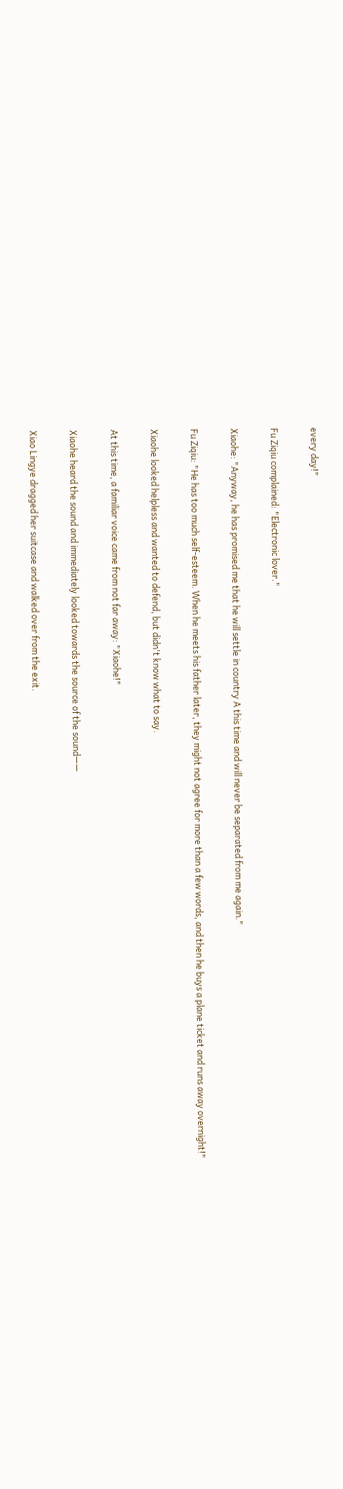every day!"

Fu Ziqiu complained: "Electronic lover."

Xiaohe: "Anyway, he has promised me that he will settle in country A this time and will never be separated from me again."

Fu Ziqiu: "He has too much self-esteem. When he meets his father later, they might not agree for more than a few words, and then he buys a plane ticket and runs away overnight!"

Xiaohe looked helpless and wanted to defend, but didn't know what to say.

At this time, a familiar voice came from not far away: "Xiaohe!"

Xiaohe heard the sound and immediately looked towards the source of the sound——

Xiao Lingye dragged her suitcase and walked over from the exit.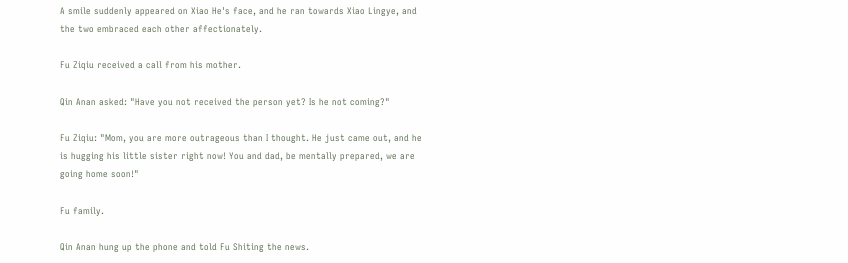A smile suddenly appeared on Xiao He's face, and he ran towards Xiao Lingye, and the two embraced each other affectionately.

Fu Ziqiu received a call from his mother.

Qin Anan asked: "Have you not received the person yet? Is he not coming?"

Fu Ziqiu: "Mom, you are more outrageous than I thought. He just came out, and he is hugging his little sister right now! You and dad, be mentally prepared, we are going home soon!"

Fu family.

Qin Anan hung up the phone and told Fu Shiting the news.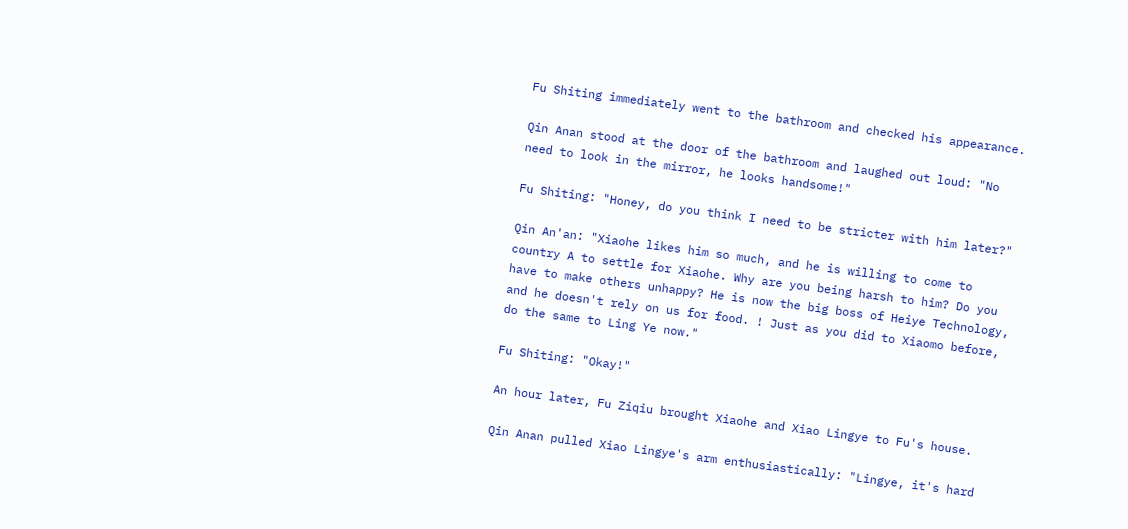Fu Shiting immediately went to the bathroom and checked his appearance.

Qin Anan stood at the door of the bathroom and laughed out loud: "No need to look in the mirror, he looks handsome!"

Fu Shiting: "Honey, do you think I need to be stricter with him later?"

Qin An'an: "Xiaohe likes him so much, and he is willing to come to country A to settle for Xiaohe. Why are you being harsh to him? Do you have to make others unhappy? He is now the big boss of Heiye Technology, and he doesn't rely on us for food. ! Just as you did to Xiaomo before, do the same to Ling Ye now."

Fu Shiting: "Okay!"

An hour later, Fu Ziqiu brought Xiaohe and Xiao Lingye to Fu's house.

Qin Anan pulled Xiao Lingye's arm enthusiastically: "Lingye, it's hard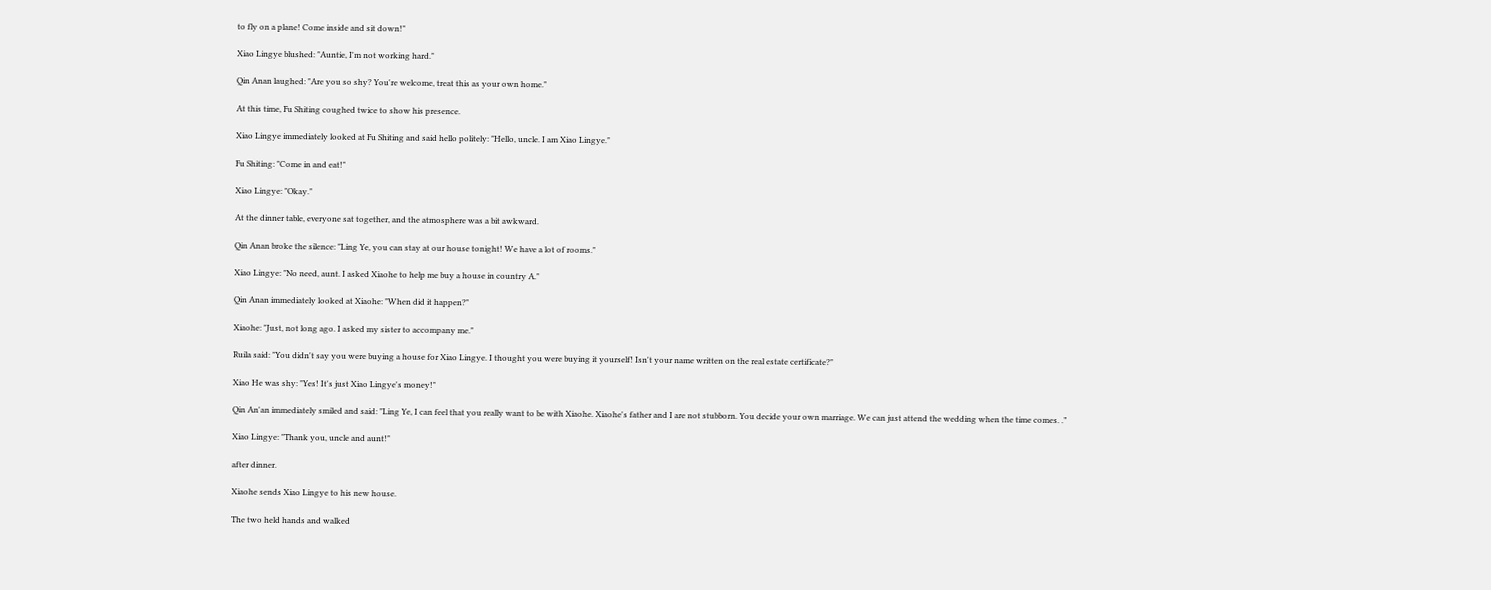to fly on a plane! Come inside and sit down!"

Xiao Lingye blushed: "Auntie, I'm not working hard."

Qin Anan laughed: "Are you so shy? You're welcome, treat this as your own home."

At this time, Fu Shiting coughed twice to show his presence.

Xiao Lingye immediately looked at Fu Shiting and said hello politely: "Hello, uncle. I am Xiao Lingye."

Fu Shiting: "Come in and eat!"

Xiao Lingye: "Okay."

At the dinner table, everyone sat together, and the atmosphere was a bit awkward.

Qin Anan broke the silence: "Ling Ye, you can stay at our house tonight! We have a lot of rooms."

Xiao Lingye: "No need, aunt. I asked Xiaohe to help me buy a house in country A."

Qin Anan immediately looked at Xiaohe: "When did it happen?"

Xiaohe: "Just, not long ago. I asked my sister to accompany me."

Ruila said: "You didn't say you were buying a house for Xiao Lingye. I thought you were buying it yourself! Isn't your name written on the real estate certificate?"

Xiao He was shy: "Yes! It's just Xiao Lingye's money!"

Qin An'an immediately smiled and said: "Ling Ye, I can feel that you really want to be with Xiaohe. Xiaohe's father and I are not stubborn. You decide your own marriage. We can just attend the wedding when the time comes. .”

Xiao Lingye: "Thank you, uncle and aunt!"

after dinner.

Xiaohe sends Xiao Lingye to his new house.

The two held hands and walked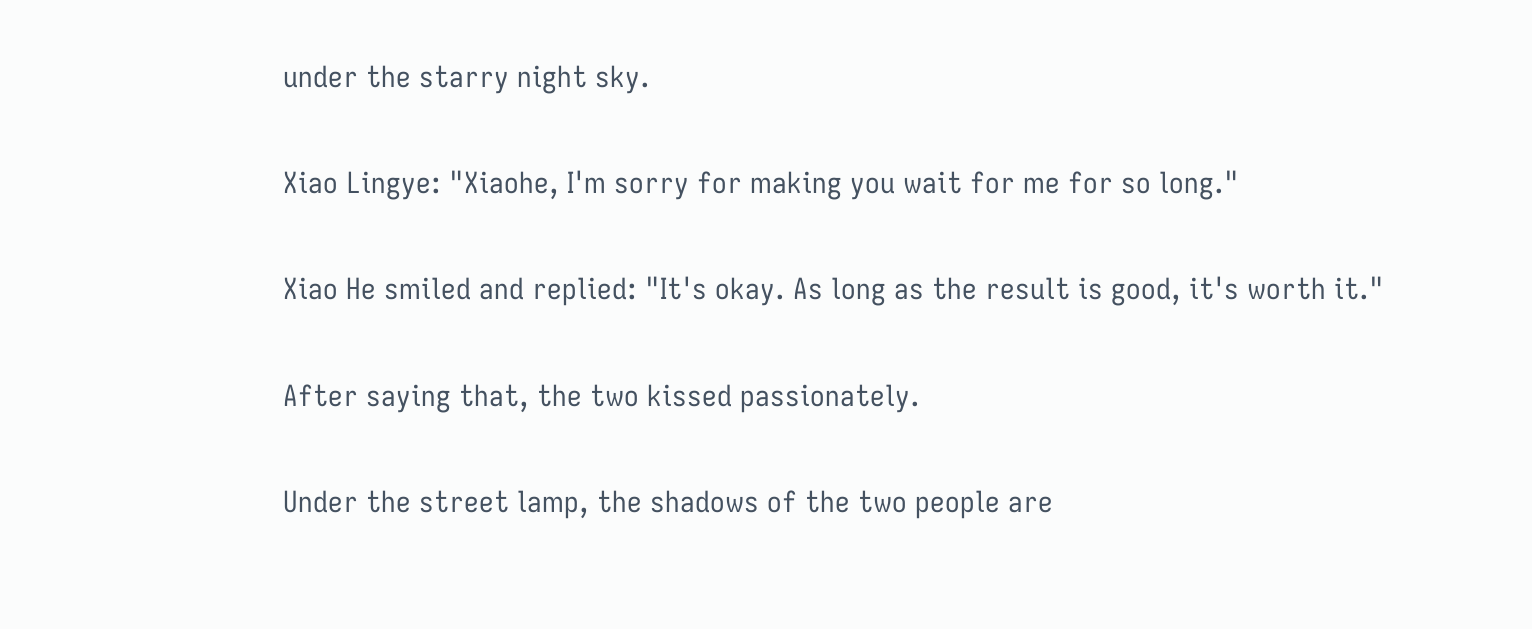under the starry night sky.

Xiao Lingye: "Xiaohe, I'm sorry for making you wait for me for so long."

Xiao He smiled and replied: "It's okay. As long as the result is good, it's worth it."

After saying that, the two kissed passionately.

Under the street lamp, the shadows of the two people are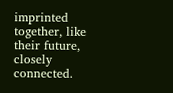imprinted together, like their future, closely connected.